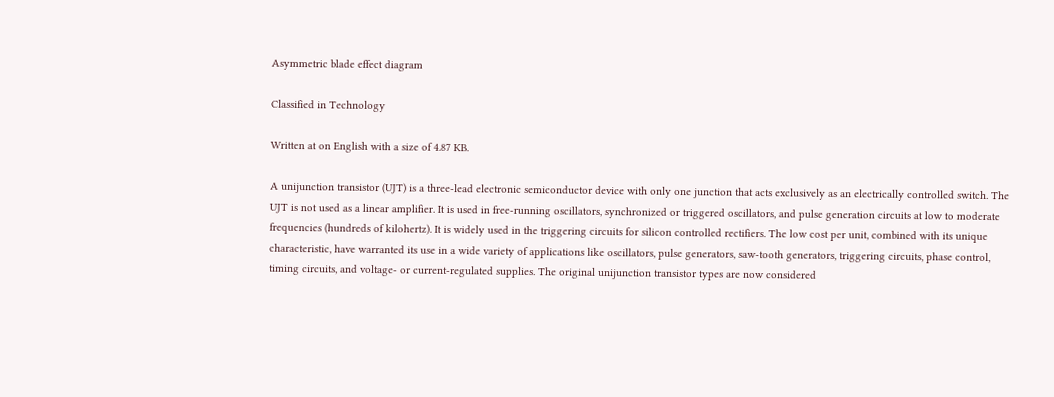Asymmetric blade effect diagram

Classified in Technology

Written at on English with a size of 4.87 KB.

A unijunction transistor (UJT) is a three-lead electronic semiconductor device with only one junction that acts exclusively as an electrically controlled switch. The UJT is not used as a linear amplifier. It is used in free-running oscillators, synchronized or triggered oscillators, and pulse generation circuits at low to moderate frequencies (hundreds of kilohertz). It is widely used in the triggering circuits for silicon controlled rectifiers. The low cost per unit, combined with its unique characteristic, have warranted its use in a wide variety of applications like oscillators, pulse generators, saw-tooth generators, triggering circuits, phase control, timing circuits, and voltage- or current-regulated supplies. The original unijunction transistor types are now considered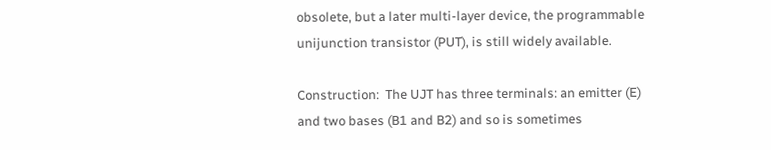obsolete, but a later multi-layer device, the programmable unijunction transistor (PUT), is still widely available.

Construction:  The UJT has three terminals: an emitter (E) and two bases (B1 and B2) and so is sometimes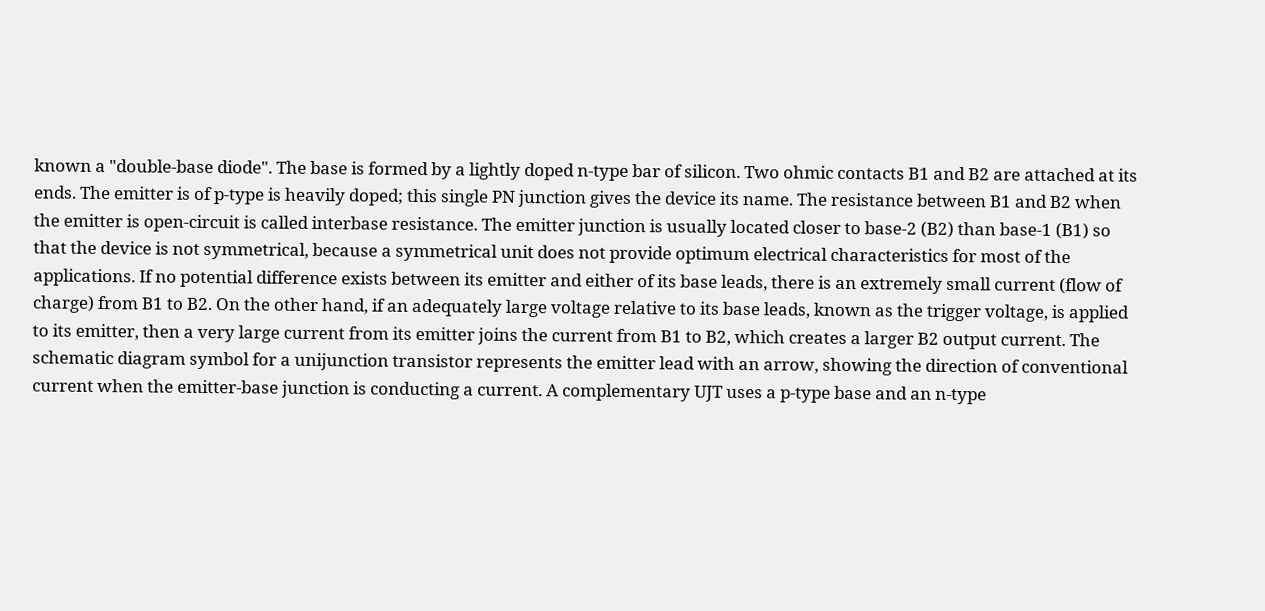known a "double-base diode". The base is formed by a lightly doped n-type bar of silicon. Two ohmic contacts B1 and B2 are attached at its ends. The emitter is of p-type is heavily doped; this single PN junction gives the device its name. The resistance between B1 and B2 when the emitter is open-circuit is called interbase resistance. The emitter junction is usually located closer to base-2 (B2) than base-1 (B1) so that the device is not symmetrical, because a symmetrical unit does not provide optimum electrical characteristics for most of the applications. If no potential difference exists between its emitter and either of its base leads, there is an extremely small current (flow of charge) from B1 to B2. On the other hand, if an adequately large voltage relative to its base leads, known as the trigger voltage, is applied to its emitter, then a very large current from its emitter joins the current from B1 to B2, which creates a larger B2 output current. The schematic diagram symbol for a unijunction transistor represents the emitter lead with an arrow, showing the direction of conventional current when the emitter-base junction is conducting a current. A complementary UJT uses a p-type base and an n-type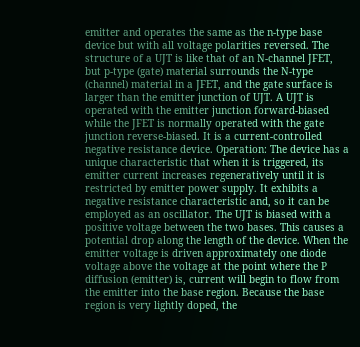emitter and operates the same as the n-type base device but with all voltage polarities reversed. The structure of a UJT is like that of an N-channel JFET, but p-type (gate) material surrounds the N-type (channel) material in a JFET, and the gate surface is larger than the emitter junction of UJT. A UJT is operated with the emitter junction forward-biased while the JFET is normally operated with the gate junction reverse-biased. It is a current-controlled negative resistance device. Operation: The device has a unique characteristic that when it is triggered, its emitter current increases regeneratively until it is restricted by emitter power supply. It exhibits a negative resistance characteristic and, so it can be employed as an oscillator. The UJT is biased with a positive voltage between the two bases. This causes a potential drop along the length of the device. When the emitter voltage is driven approximately one diode voltage above the voltage at the point where the P diffusion (emitter) is, current will begin to flow from the emitter into the base region. Because the base region is very lightly doped, the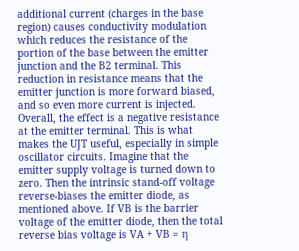additional current (charges in the base region) causes conductivity modulation which reduces the resistance of the portion of the base between the emitter junction and the B2 terminal. This reduction in resistance means that the emitter junction is more forward biased, and so even more current is injected. Overall, the effect is a negative resistance at the emitter terminal. This is what makes the UJT useful, especially in simple oscillator circuits. Imagine that the emitter supply voltage is turned down to zero. Then the intrinsic stand-off voltage reverse-biases the emitter diode, as mentioned above. If VB is the barrier voltage of the emitter diode, then the total reverse bias voltage is VA + VB = η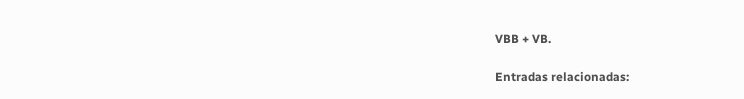VBB + VB.

Entradas relacionadas: